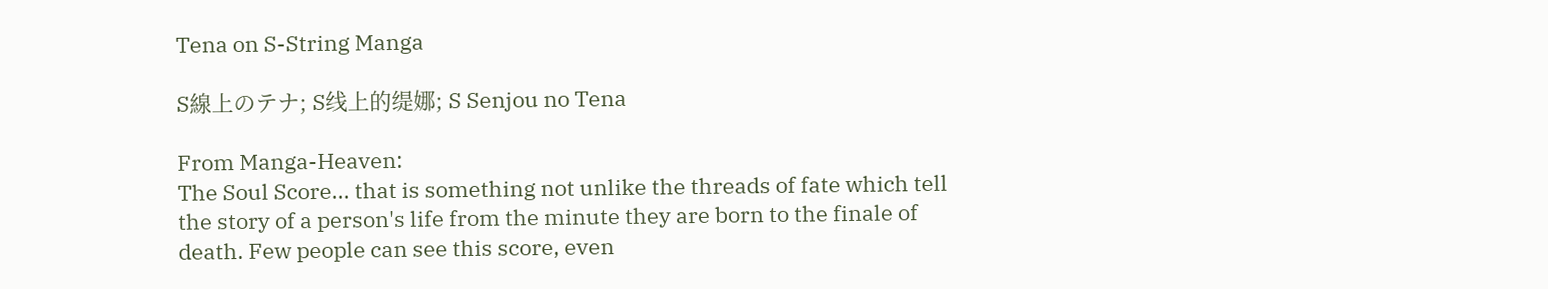Tena on S-String Manga

S線上のテナ; S线上的缇娜; S Senjou no Tena

From Manga-Heaven:
The Soul Score... that is something not unlike the threads of fate which tell the story of a person's life from the minute they are born to the finale of death. Few people can see this score, even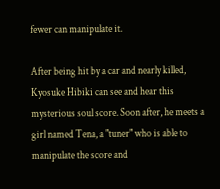fewer can manipulate it.

After being hit by a car and nearly killed, Kyosuke Hibiki can see and hear this mysterious soul score. Soon after, he meets a girl named Tena, a "tuner" who is able to manipulate the score and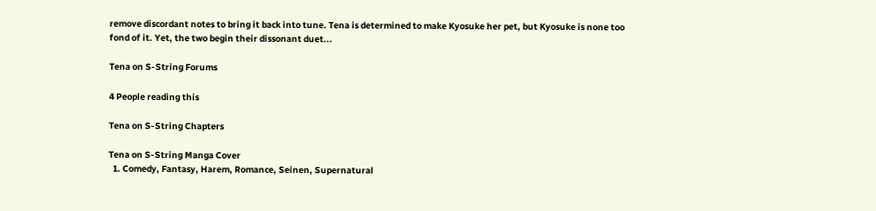remove discordant notes to bring it back into tune. Tena is determined to make Kyosuke her pet, but Kyosuke is none too fond of it. Yet, the two begin their dissonant duet...

Tena on S-String Forums

4 People reading this

Tena on S-String Chapters

Tena on S-String Manga Cover
  1. Comedy, Fantasy, Harem, Romance, Seinen, Supernatural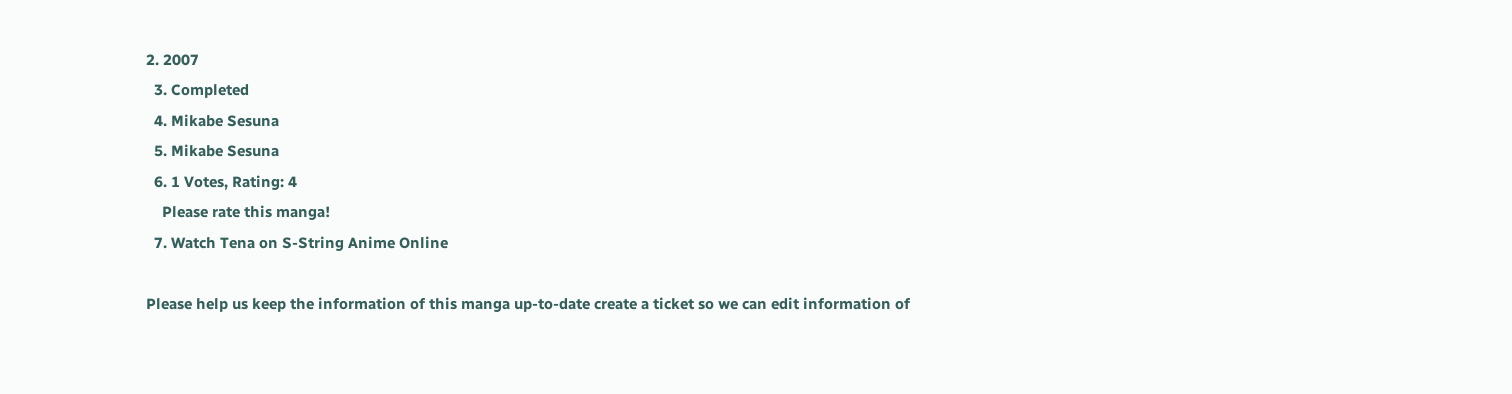2. 2007
  3. Completed
  4. Mikabe Sesuna
  5. Mikabe Sesuna
  6. 1 Votes, Rating: 4
    Please rate this manga!
  7. Watch Tena on S-String Anime Online

Please help us keep the information of this manga up-to-date create a ticket so we can edit information of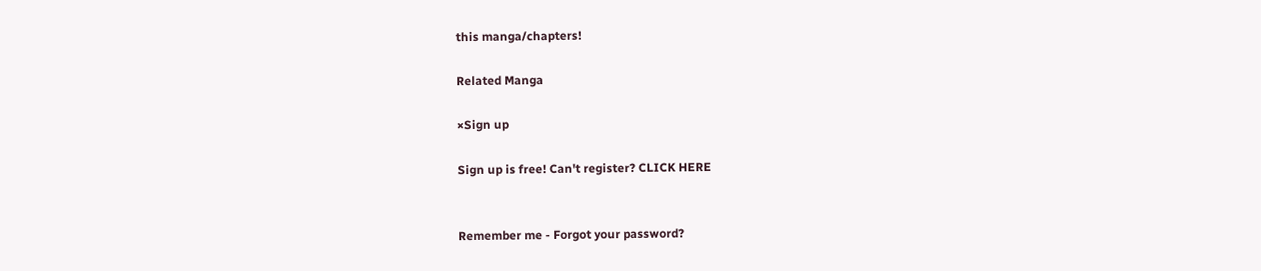this manga/chapters!

Related Manga

×Sign up

Sign up is free! Can't register? CLICK HERE


Remember me - Forgot your password?